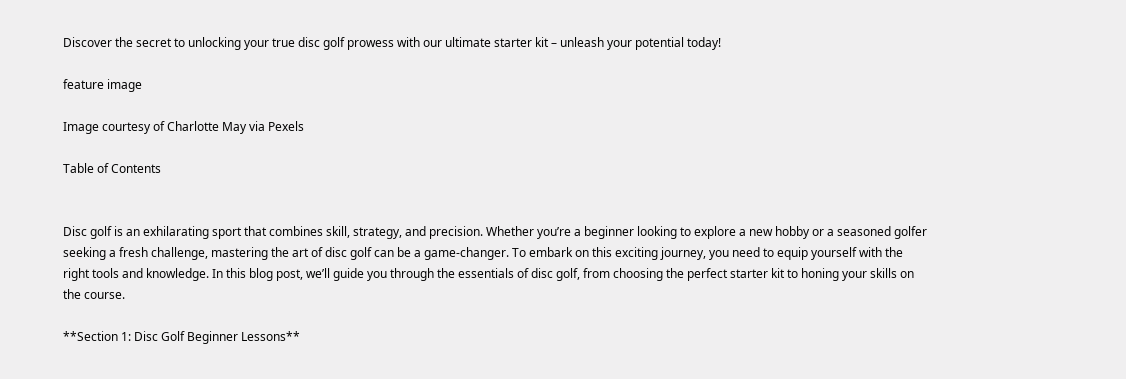Discover the secret to unlocking your true disc golf prowess with our ultimate starter kit – unleash your potential today!

feature image

Image courtesy of Charlotte May via Pexels

Table of Contents


Disc golf is an exhilarating sport that combines skill, strategy, and precision. Whether you’re a beginner looking to explore a new hobby or a seasoned golfer seeking a fresh challenge, mastering the art of disc golf can be a game-changer. To embark on this exciting journey, you need to equip yourself with the right tools and knowledge. In this blog post, we’ll guide you through the essentials of disc golf, from choosing the perfect starter kit to honing your skills on the course.

**Section 1: Disc Golf Beginner Lessons**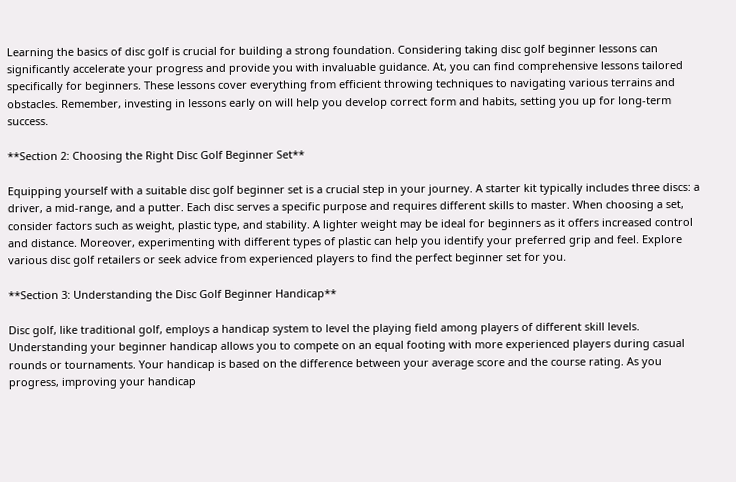Learning the basics of disc golf is crucial for building a strong foundation. Considering taking disc golf beginner lessons can significantly accelerate your progress and provide you with invaluable guidance. At, you can find comprehensive lessons tailored specifically for beginners. These lessons cover everything from efficient throwing techniques to navigating various terrains and obstacles. Remember, investing in lessons early on will help you develop correct form and habits, setting you up for long-term success.

**Section 2: Choosing the Right Disc Golf Beginner Set**

Equipping yourself with a suitable disc golf beginner set is a crucial step in your journey. A starter kit typically includes three discs: a driver, a mid-range, and a putter. Each disc serves a specific purpose and requires different skills to master. When choosing a set, consider factors such as weight, plastic type, and stability. A lighter weight may be ideal for beginners as it offers increased control and distance. Moreover, experimenting with different types of plastic can help you identify your preferred grip and feel. Explore various disc golf retailers or seek advice from experienced players to find the perfect beginner set for you.

**Section 3: Understanding the Disc Golf Beginner Handicap**

Disc golf, like traditional golf, employs a handicap system to level the playing field among players of different skill levels. Understanding your beginner handicap allows you to compete on an equal footing with more experienced players during casual rounds or tournaments. Your handicap is based on the difference between your average score and the course rating. As you progress, improving your handicap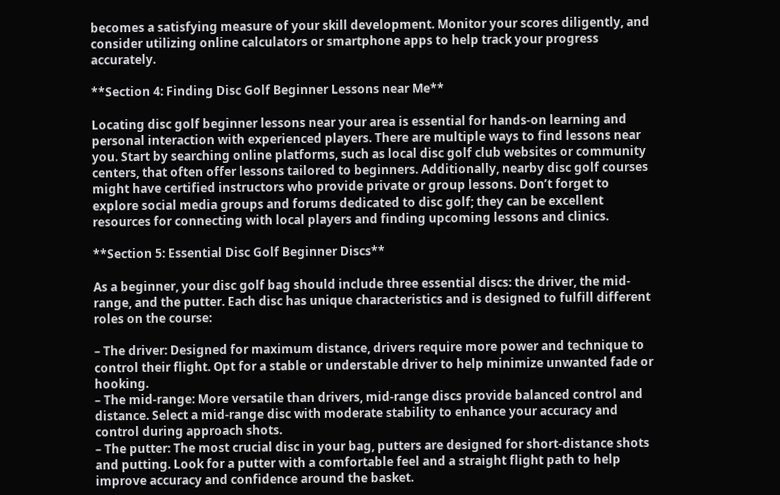becomes a satisfying measure of your skill development. Monitor your scores diligently, and consider utilizing online calculators or smartphone apps to help track your progress accurately.

**Section 4: Finding Disc Golf Beginner Lessons near Me**

Locating disc golf beginner lessons near your area is essential for hands-on learning and personal interaction with experienced players. There are multiple ways to find lessons near you. Start by searching online platforms, such as local disc golf club websites or community centers, that often offer lessons tailored to beginners. Additionally, nearby disc golf courses might have certified instructors who provide private or group lessons. Don’t forget to explore social media groups and forums dedicated to disc golf; they can be excellent resources for connecting with local players and finding upcoming lessons and clinics.

**Section 5: Essential Disc Golf Beginner Discs**

As a beginner, your disc golf bag should include three essential discs: the driver, the mid-range, and the putter. Each disc has unique characteristics and is designed to fulfill different roles on the course:

– The driver: Designed for maximum distance, drivers require more power and technique to control their flight. Opt for a stable or understable driver to help minimize unwanted fade or hooking.
– The mid-range: More versatile than drivers, mid-range discs provide balanced control and distance. Select a mid-range disc with moderate stability to enhance your accuracy and control during approach shots.
– The putter: The most crucial disc in your bag, putters are designed for short-distance shots and putting. Look for a putter with a comfortable feel and a straight flight path to help improve accuracy and confidence around the basket.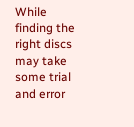While finding the right discs may take some trial and error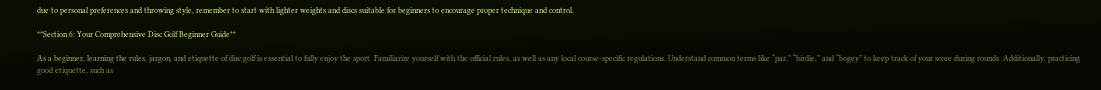due to personal preferences and throwing style, remember to start with lighter weights and discs suitable for beginners to encourage proper technique and control.

**Section 6: Your Comprehensive Disc Golf Beginner Guide**

As a beginner, learning the rules, jargon, and etiquette of disc golf is essential to fully enjoy the sport. Familiarize yourself with the official rules, as well as any local course-specific regulations. Understand common terms like “par,” “birdie,” and “bogey” to keep track of your score during rounds. Additionally, practicing good etiquette, such as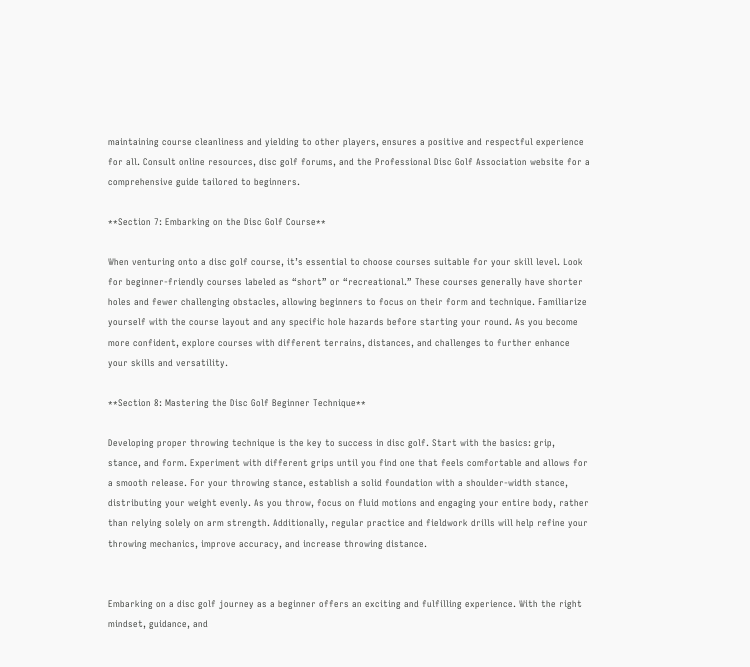maintaining course cleanliness and yielding to other players, ensures a positive and respectful experience for all. Consult online resources, disc golf forums, and the Professional Disc Golf Association website for a comprehensive guide tailored to beginners.

**Section 7: Embarking on the Disc Golf Course**

When venturing onto a disc golf course, it’s essential to choose courses suitable for your skill level. Look for beginner-friendly courses labeled as “short” or “recreational.” These courses generally have shorter holes and fewer challenging obstacles, allowing beginners to focus on their form and technique. Familiarize yourself with the course layout and any specific hole hazards before starting your round. As you become more confident, explore courses with different terrains, distances, and challenges to further enhance your skills and versatility.

**Section 8: Mastering the Disc Golf Beginner Technique**

Developing proper throwing technique is the key to success in disc golf. Start with the basics: grip, stance, and form. Experiment with different grips until you find one that feels comfortable and allows for a smooth release. For your throwing stance, establish a solid foundation with a shoulder-width stance, distributing your weight evenly. As you throw, focus on fluid motions and engaging your entire body, rather than relying solely on arm strength. Additionally, regular practice and fieldwork drills will help refine your throwing mechanics, improve accuracy, and increase throwing distance.


Embarking on a disc golf journey as a beginner offers an exciting and fulfilling experience. With the right mindset, guidance, and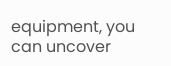equipment, you can uncover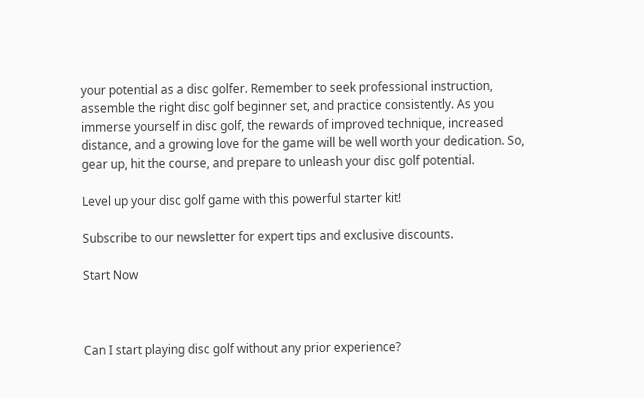your potential as a disc golfer. Remember to seek professional instruction, assemble the right disc golf beginner set, and practice consistently. As you immerse yourself in disc golf, the rewards of improved technique, increased distance, and a growing love for the game will be well worth your dedication. So, gear up, hit the course, and prepare to unleash your disc golf potential.

Level up your disc golf game with this powerful starter kit!

Subscribe to our newsletter for expert tips and exclusive discounts.

Start Now



Can I start playing disc golf without any prior experience?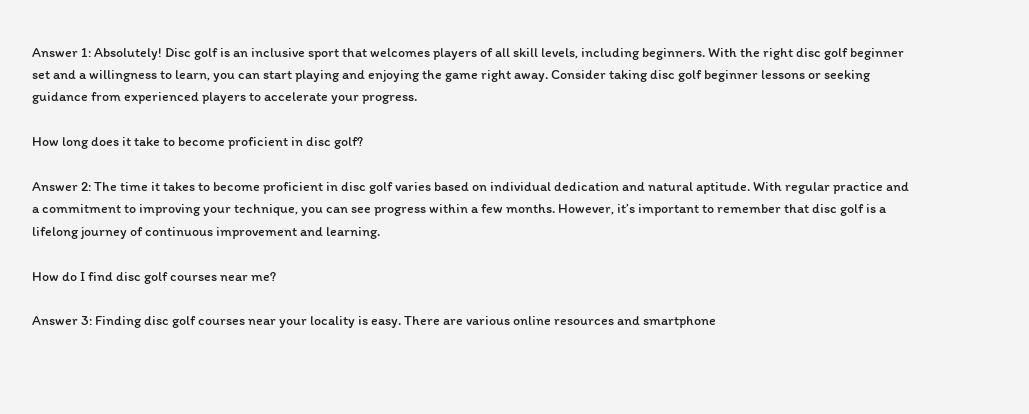Answer 1: Absolutely! Disc golf is an inclusive sport that welcomes players of all skill levels, including beginners. With the right disc golf beginner set and a willingness to learn, you can start playing and enjoying the game right away. Consider taking disc golf beginner lessons or seeking guidance from experienced players to accelerate your progress.

How long does it take to become proficient in disc golf?

Answer 2: The time it takes to become proficient in disc golf varies based on individual dedication and natural aptitude. With regular practice and a commitment to improving your technique, you can see progress within a few months. However, it’s important to remember that disc golf is a lifelong journey of continuous improvement and learning.

How do I find disc golf courses near me?

Answer 3: Finding disc golf courses near your locality is easy. There are various online resources and smartphone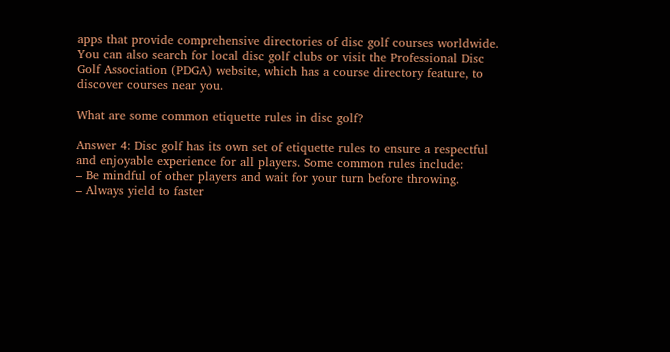apps that provide comprehensive directories of disc golf courses worldwide. You can also search for local disc golf clubs or visit the Professional Disc Golf Association (PDGA) website, which has a course directory feature, to discover courses near you.

What are some common etiquette rules in disc golf?

Answer 4: Disc golf has its own set of etiquette rules to ensure a respectful and enjoyable experience for all players. Some common rules include:
– Be mindful of other players and wait for your turn before throwing.
– Always yield to faster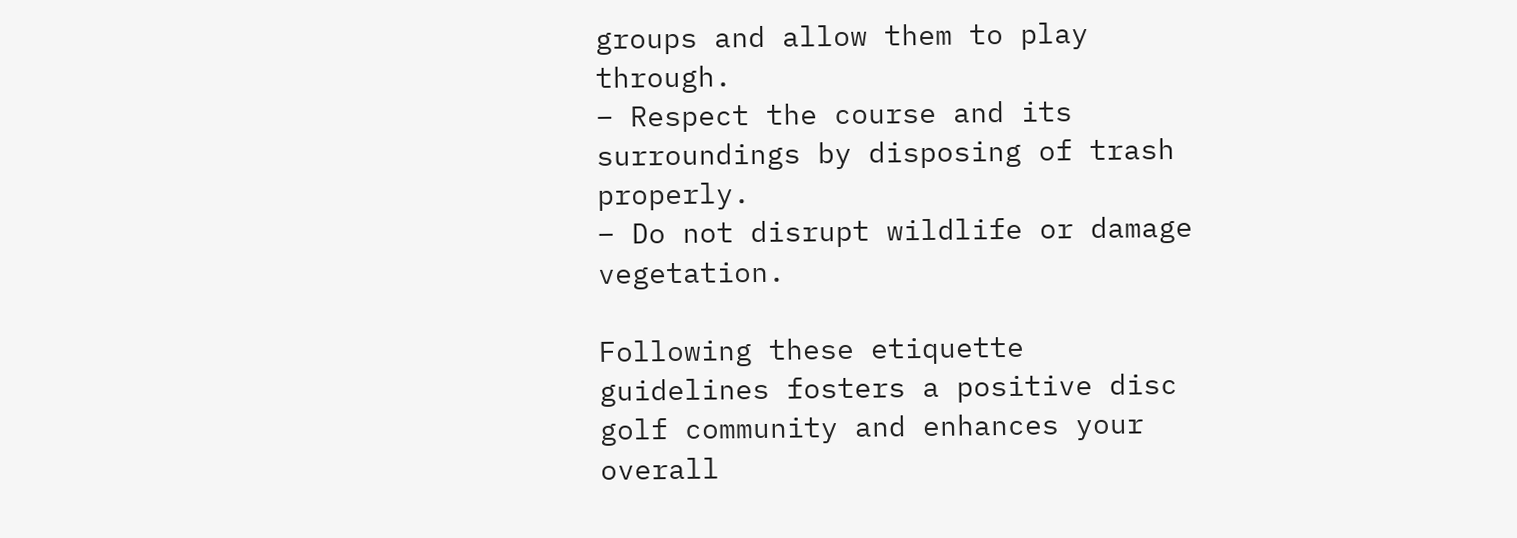groups and allow them to play through.
– Respect the course and its surroundings by disposing of trash properly.
– Do not disrupt wildlife or damage vegetation.

Following these etiquette guidelines fosters a positive disc golf community and enhances your overall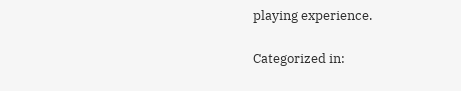playing experience.

Categorized in: